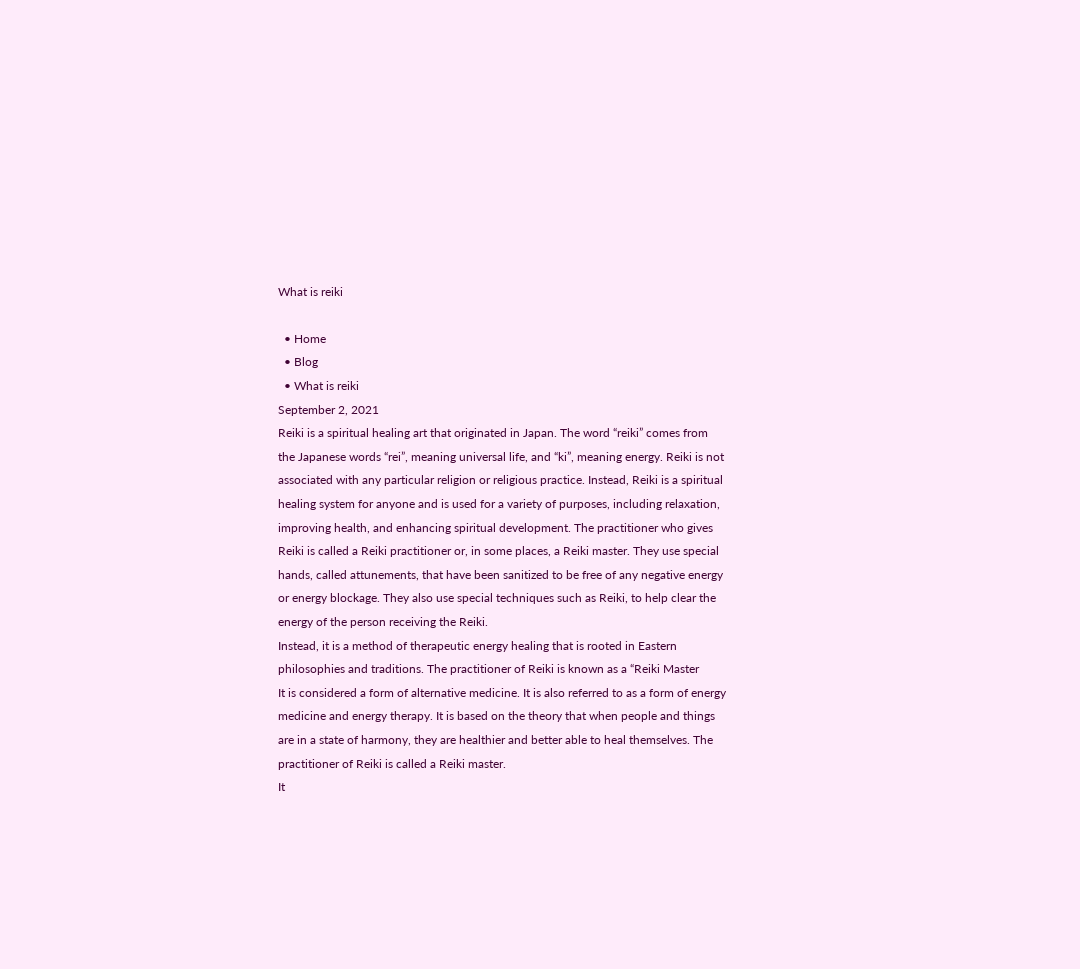What is reiki

  • Home
  • Blog
  • What is reiki
September 2, 2021
Reiki is a spiritual healing art that originated in Japan. The word “reiki” comes from the Japanese words “rei”, meaning universal life, and “ki”, meaning energy. Reiki is not associated with any particular religion or religious practice. Instead, Reiki is a spiritual healing system for anyone and is used for a variety of purposes, including relaxation, improving health, and enhancing spiritual development. The practitioner who gives Reiki is called a Reiki practitioner or, in some places, a Reiki master. They use special hands, called attunements, that have been sanitized to be free of any negative energy or energy blockage. They also use special techniques such as Reiki, to help clear the energy of the person receiving the Reiki.
Instead, it is a method of therapeutic energy healing that is rooted in Eastern philosophies and traditions. The practitioner of Reiki is known as a “Reiki Master
It is considered a form of alternative medicine. It is also referred to as a form of energy medicine and energy therapy. It is based on the theory that when people and things are in a state of harmony, they are healthier and better able to heal themselves. The practitioner of Reiki is called a Reiki master.
It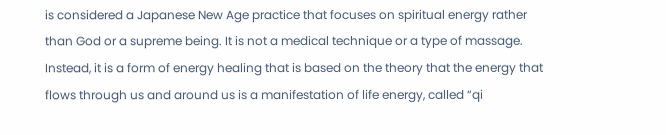is considered a Japanese New Age practice that focuses on spiritual energy rather than God or a supreme being. It is not a medical technique or a type of massage. Instead, it is a form of energy healing that is based on the theory that the energy that flows through us and around us is a manifestation of life energy, called “qi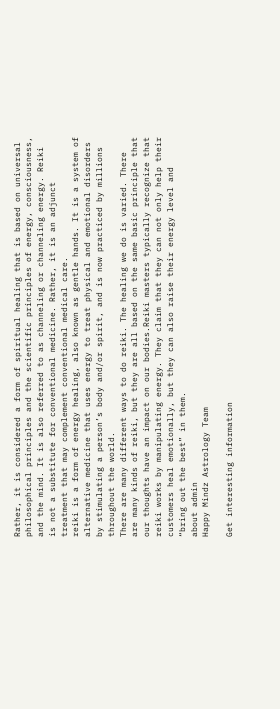Rather, it is considered a form of spiritual healing that is based on universal philosophical principles and the scientific principles of energy, consciousness, and the mind. It is also referred to as channeling or channeling energy. Reiki is not a substitute for conventional medicine. Rather, it is an adjunct treatment that may complement conventional medical care.
reiki is a form of energy healing, also known as gentle hands. It is a system of alternative medicine that uses energy to treat physical and emotional disorders by stimulating a person’s body and/or spirit, and is now practiced by millions throughout the world.
There are many different ways to do reiki. The healing we do is varied. There are many kinds of reiki, but they are all based on the same basic principle that our thoughts have an impact on our bodies.Reiki masters typically recognize that reiki works by manipulating energy. They claim that they can not only help their customers heal emotionally, but they can also raise their energy level and “bring out the best” in them.
about admin
Happy Mindz Astrology Team

Get interesting information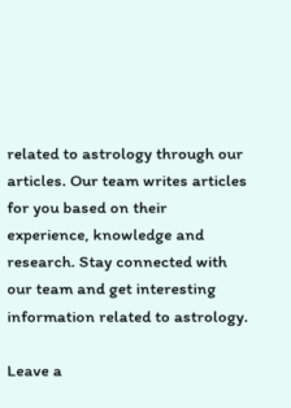related to astrology through our articles. Our team writes articles for you based on their experience, knowledge and research. Stay connected with our team and get interesting information related to astrology.

Leave a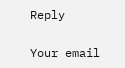Reply

Your email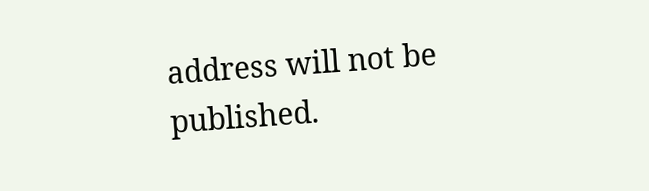address will not be published.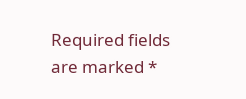Required fields are marked *